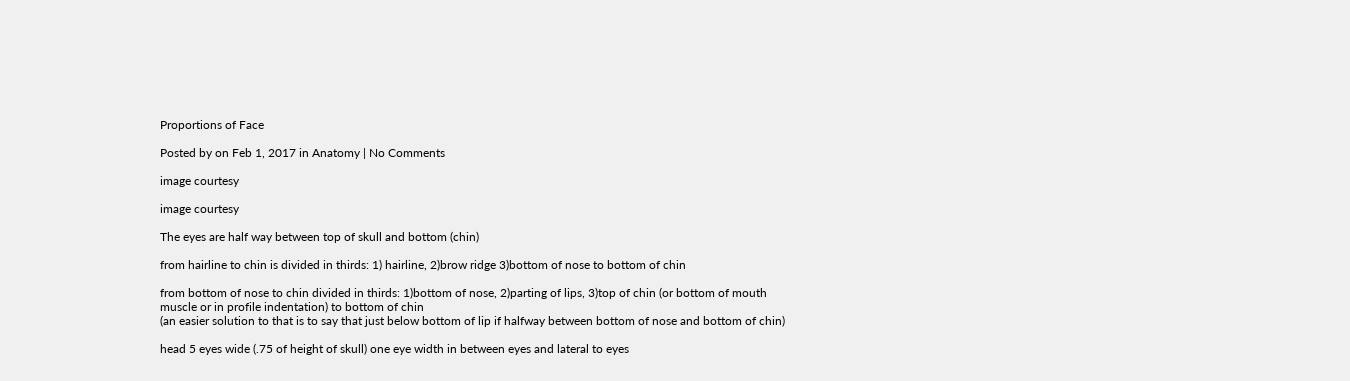Proportions of Face

Posted by on Feb 1, 2017 in Anatomy | No Comments

image courtesy

image courtesy

The eyes are half way between top of skull and bottom (chin)

from hairline to chin is divided in thirds: 1) hairline, 2)brow ridge 3)bottom of nose to bottom of chin

from bottom of nose to chin divided in thirds: 1)bottom of nose, 2)parting of lips, 3)top of chin (or bottom of mouth muscle or in profile indentation) to bottom of chin
(an easier solution to that is to say that just below bottom of lip if halfway between bottom of nose and bottom of chin)

head 5 eyes wide (.75 of height of skull) one eye width in between eyes and lateral to eyes